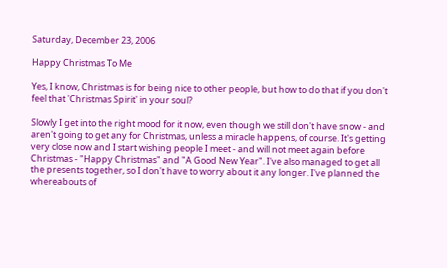Saturday, December 23, 2006

Happy Christmas To Me

Yes, I know, Christmas is for being nice to other people, but how to do that if you don't feel that 'Christmas Spirit' in your soul?

Slowly I get into the right mood for it now, even though we still don't have snow - and aren't going to get any for Christmas, unless a miracle happens, of course. It's getting very close now and I start wishing people I meet - and will not meet again before Christmas - "Happy Christmas" and "A Good New Year". I've also managed to get all the presents together, so I don't have to worry about it any longer. I've planned the whereabouts of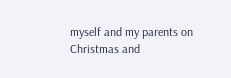myself and my parents on Christmas and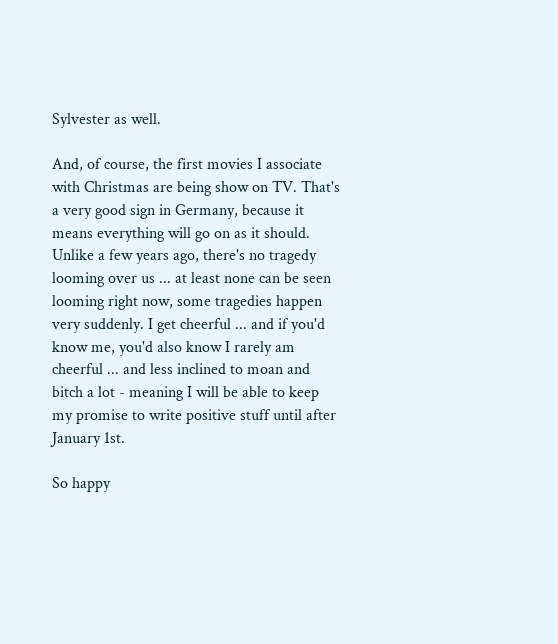Sylvester as well.

And, of course, the first movies I associate with Christmas are being show on TV. That's a very good sign in Germany, because it means everything will go on as it should. Unlike a few years ago, there's no tragedy looming over us ... at least none can be seen looming right now, some tragedies happen very suddenly. I get cheerful ... and if you'd know me, you'd also know I rarely am cheerful ... and less inclined to moan and bitch a lot - meaning I will be able to keep my promise to write positive stuff until after January 1st.

So happy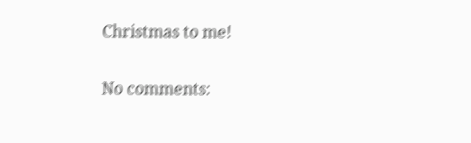Christmas to me!

No comments: